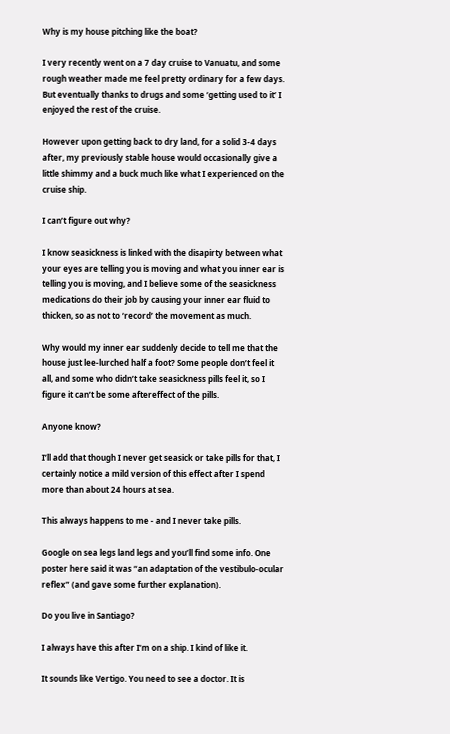Why is my house pitching like the boat?

I very recently went on a 7 day cruise to Vanuatu, and some rough weather made me feel pretty ordinary for a few days. But eventually thanks to drugs and some ‘getting used to it’ I enjoyed the rest of the cruise.

However upon getting back to dry land, for a solid 3-4 days after, my previously stable house would occasionally give a little shimmy and a buck much like what I experienced on the cruise ship.

I can’t figure out why?

I know seasickness is linked with the disapirty between what your eyes are telling you is moving and what you inner ear is telling you is moving, and I believe some of the seasickness medications do their job by causing your inner ear fluid to thicken, so as not to ‘record’ the movement as much.

Why would my inner ear suddenly decide to tell me that the house just lee-lurched half a foot? Some people don’t feel it all, and some who didn’t take seasickness pills feel it, so I figure it can’t be some aftereffect of the pills.

Anyone know?

I’ll add that though I never get seasick or take pills for that, I certainly notice a mild version of this effect after I spend more than about 24 hours at sea.

This always happens to me - and I never take pills.

Google on sea legs land legs and you’ll find some info. One poster here said it was “an adaptation of the vestibulo-ocular reflex” (and gave some further explanation).

Do you live in Santiago?

I always have this after I’m on a ship. I kind of like it.

It sounds like Vertigo. You need to see a doctor. It is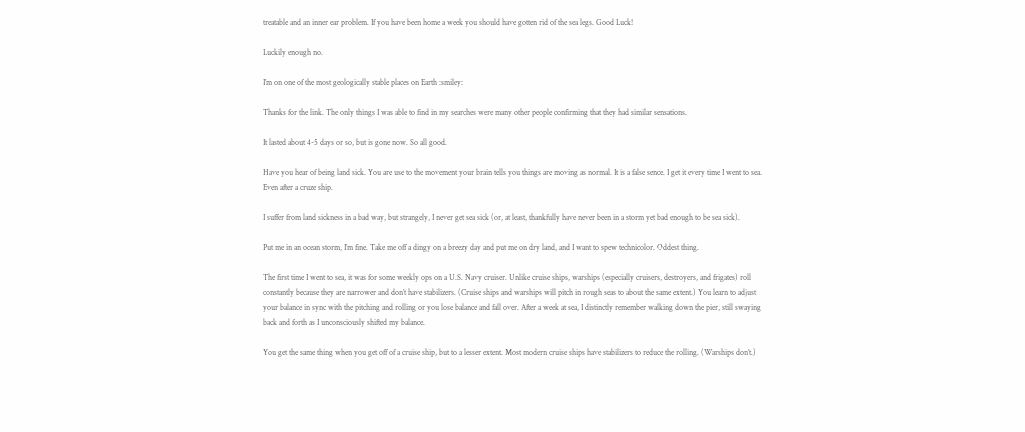treatable and an inner ear problem. If you have been home a week you should have gotten rid of the sea legs. Good Luck!

Luckily enough no.

I’m on one of the most geologically stable places on Earth :smiley:

Thanks for the link. The only things I was able to find in my searches were many other people confirming that they had similar sensations.

It lasted about 4-5 days or so, but is gone now. So all good.

Have you hear of being land sick. You are use to the movement your brain tells you things are moving as normal. It is a false sence. I get it every time I went to sea. Even after a cruze ship.

I suffer from land sickness in a bad way, but strangely, I never get sea sick (or, at least, thankfully have never been in a storm yet bad enough to be sea sick).

Put me in an ocean storm, I’m fine. Take me off a dingy on a breezy day and put me on dry land, and I want to spew technicolor. Oddest thing.

The first time I went to sea, it was for some weekly ops on a U.S. Navy cruiser. Unlike cruise ships, warships (especially cruisers, destroyers, and frigates) roll constantly because they are narrower and don’t have stabilizers. (Cruise ships and warships will pitch in rough seas to about the same extent.) You learn to adjust your balance in sync with the pitching and rolling or you lose balance and fall over. After a week at sea, I distinctly remember walking down the pier, still swaying back and forth as I unconsciously shifted my balance.

You get the same thing when you get off of a cruise ship, but to a lesser extent. Most modern cruise ships have stabilizers to reduce the rolling. (Warships don’t.)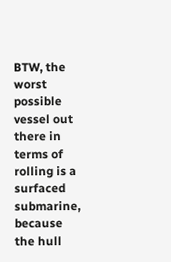BTW, the worst possible vessel out there in terms of rolling is a surfaced submarine, because the hull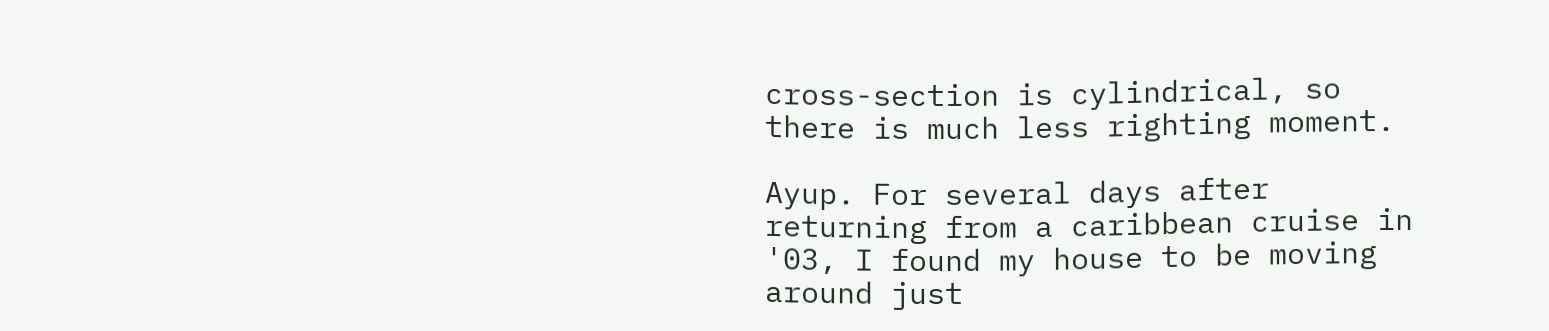cross-section is cylindrical, so there is much less righting moment.

Ayup. For several days after returning from a caribbean cruise in '03, I found my house to be moving around just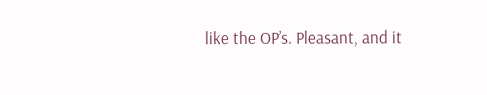like the OP’s. Pleasant, and it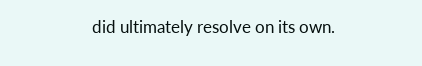did ultimately resolve on its own.